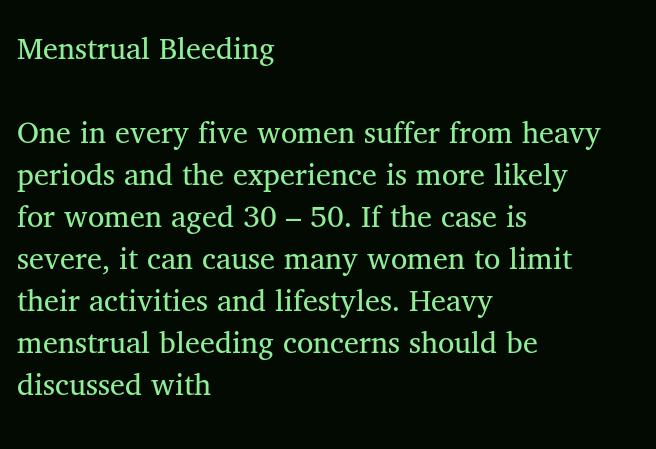Menstrual Bleeding

One in every five women suffer from heavy periods and the experience is more likely for women aged 30 – 50. If the case is severe, it can cause many women to limit their activities and lifestyles. Heavy menstrual bleeding concerns should be discussed with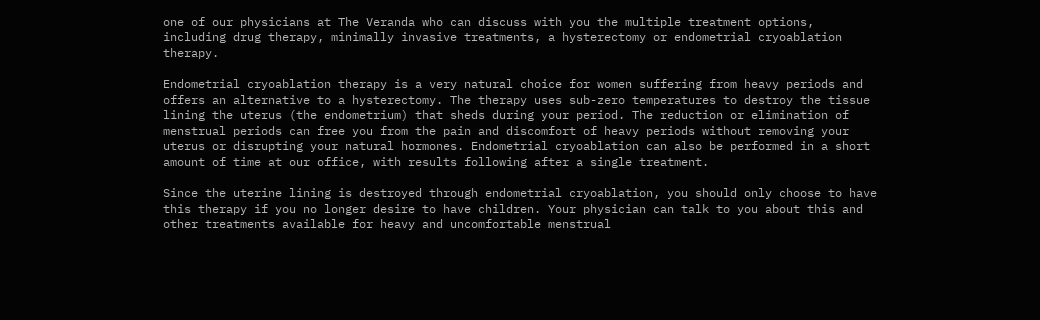one of our physicians at The Veranda who can discuss with you the multiple treatment options, including drug therapy, minimally invasive treatments, a hysterectomy or endometrial cryoablation therapy.

Endometrial cryoablation therapy is a very natural choice for women suffering from heavy periods and offers an alternative to a hysterectomy. The therapy uses sub-zero temperatures to destroy the tissue lining the uterus (the endometrium) that sheds during your period. The reduction or elimination of menstrual periods can free you from the pain and discomfort of heavy periods without removing your uterus or disrupting your natural hormones. Endometrial cryoablation can also be performed in a short amount of time at our office, with results following after a single treatment.

Since the uterine lining is destroyed through endometrial cryoablation, you should only choose to have this therapy if you no longer desire to have children. Your physician can talk to you about this and other treatments available for heavy and uncomfortable menstrual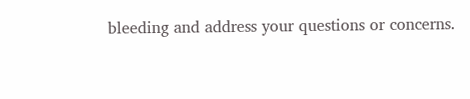bleeding and address your questions or concerns.